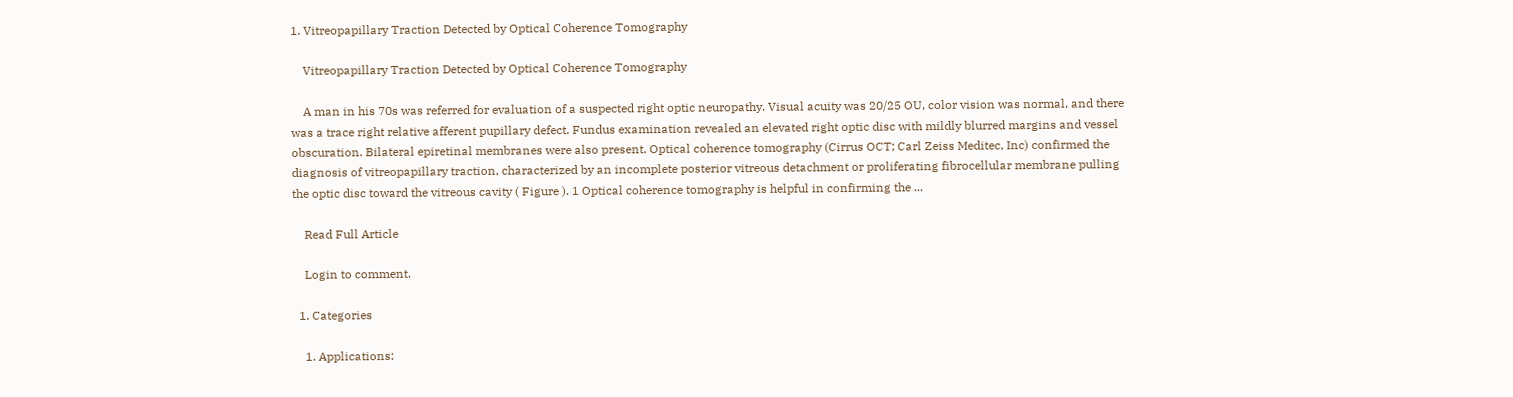1. Vitreopapillary Traction Detected by Optical Coherence Tomography

    Vitreopapillary Traction Detected by Optical Coherence Tomography

    A man in his 70s was referred for evaluation of a suspected right optic neuropathy. Visual acuity was 20/25 OU, color vision was normal, and there was a trace right relative afferent pupillary defect. Fundus examination revealed an elevated right optic disc with mildly blurred margins and vessel obscuration. Bilateral epiretinal membranes were also present. Optical coherence tomography (Cirrus OCT; Carl Zeiss Meditec, Inc) confirmed the diagnosis of vitreopapillary traction, characterized by an incomplete posterior vitreous detachment or proliferating fibrocellular membrane pulling the optic disc toward the vitreous cavity ( Figure ). 1 Optical coherence tomography is helpful in confirming the ...

    Read Full Article

    Login to comment.

  1. Categories

    1. Applications: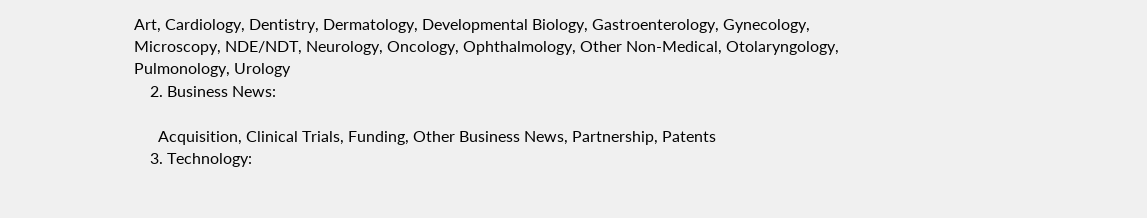Art, Cardiology, Dentistry, Dermatology, Developmental Biology, Gastroenterology, Gynecology, Microscopy, NDE/NDT, Neurology, Oncology, Ophthalmology, Other Non-Medical, Otolaryngology, Pulmonology, Urology
    2. Business News:

      Acquisition, Clinical Trials, Funding, Other Business News, Partnership, Patents
    3. Technology: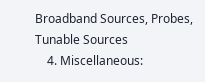Broadband Sources, Probes, Tunable Sources
    4. Miscellaneous: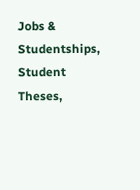Jobs & Studentships, Student Theses,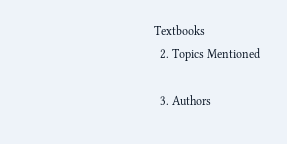Textbooks
  2. Topics Mentioned

  3. Authors